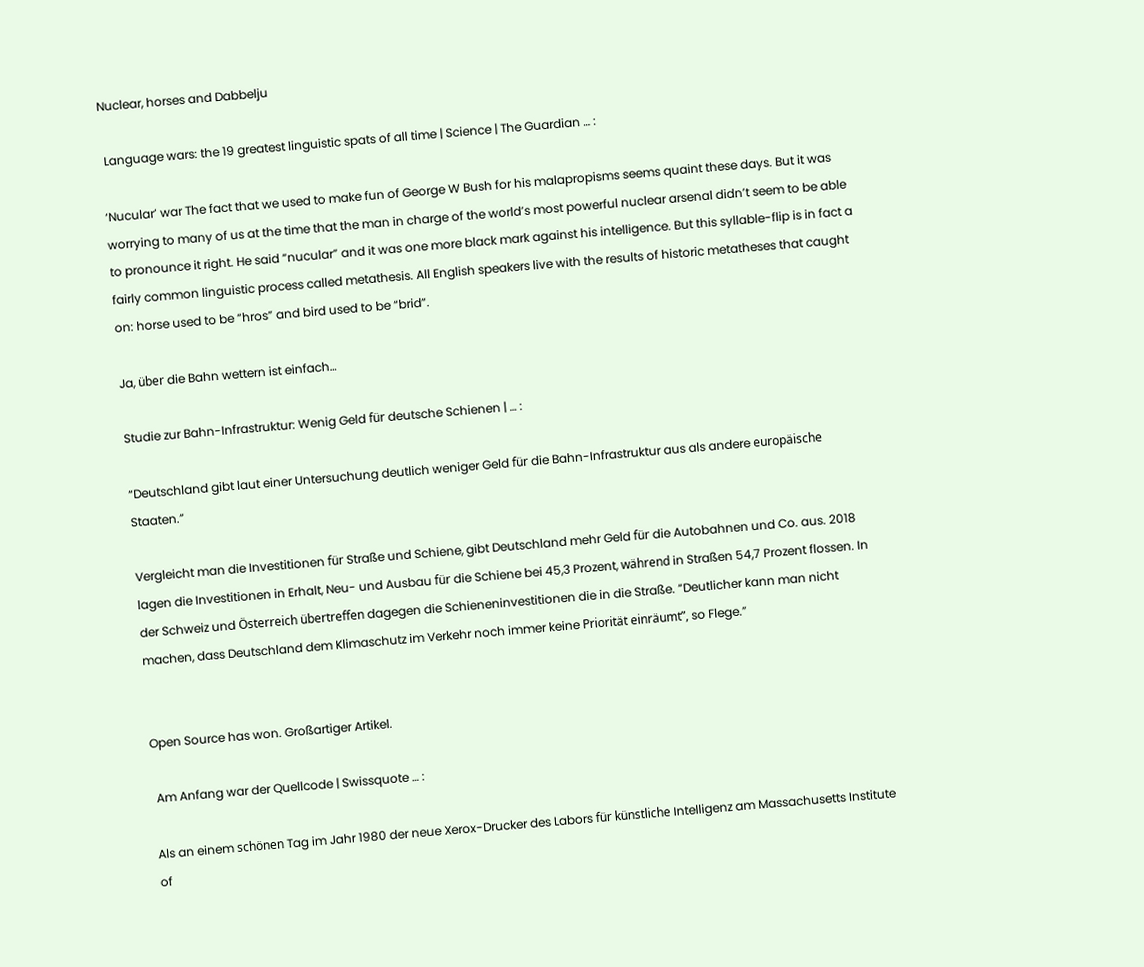Nuclear, horses and Dabbelju

 Language wars: the 19 greatest linguistic spats of all time | Science | The Guardian … :

‘Nucular’ war The fact that we used to make fun of George W Bush for his malapropisms seems quaint these days. But it was worrying to many of us at the time that the man in charge of the world’s most powerful nuclear arsenal didn’t seem to be able to pronounce it right. He said “nucular” and it was one more black mark against his intelligence. But this syllable-flip is in fact a fairly common linguistic process called metathesis. All English speakers live with the results of historic metatheses that caught on: horse used to be “hros” and bird used to be “brid”.

Ja, über die Bahn wettern ist einfach…

Studie zur Bahn-Infrastruktur: Wenig Geld für deutsche Schienen | … :

“Deutschland gibt laut einer Untersuchung deutlich weniger Geld für die Bahn-Infrastruktur aus als andere europäische Staaten.”

Vergleicht man die Investitionen für Straße und Schiene, gibt Deutschland mehr Geld für die Autobahnen und Co. aus. 2018 lagen die Investitionen in Erhalt, Neu- und Ausbau für die Schiene bei 45,3 Prozent, während in Straßen 54,7 Prozent flossen. In der Schweiz und Österreich übertreffen dagegen die Schieneninvestitionen die in die Straße. “Deutlicher kann man nicht machen, dass Deutschland dem Klimaschutz im Verkehr noch immer keine Priorität einräumt”, so Flege.”


Open Source has won. Großartiger Artikel.

 Am Anfang war der Quellcode | Swissquote … :

Als an einem schönen Tag im Jahr 1980 der neue Xerox-Drucker des Labors für künstliche Intelligenz am Massachusetts Institute of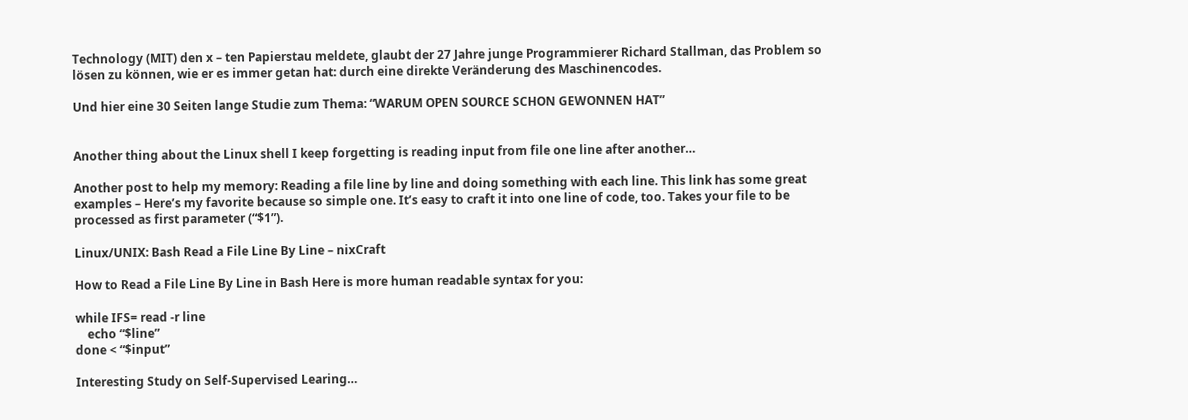Technology (MIT) den x – ten Papierstau meldete, glaubt der 27 Jahre junge Programmierer Richard Stallman, das Problem so lösen zu können, wie er es immer getan hat: durch eine direkte Veränderung des Maschinencodes.

Und hier eine 30 Seiten lange Studie zum Thema: “WARUM OPEN SOURCE SCHON GEWONNEN HAT”


Another thing about the Linux shell I keep forgetting is reading input from file one line after another…

Another post to help my memory: Reading a file line by line and doing something with each line. This link has some great examples – Here’s my favorite because so simple one. It’s easy to craft it into one line of code, too. Takes your file to be processed as first parameter (“$1”).

Linux/UNIX: Bash Read a File Line By Line – nixCraft

How to Read a File Line By Line in Bash Here is more human readable syntax for you:

while IFS= read -r line
    echo “$line”
done < “$input”

Interesting Study on Self-Supervised Learing…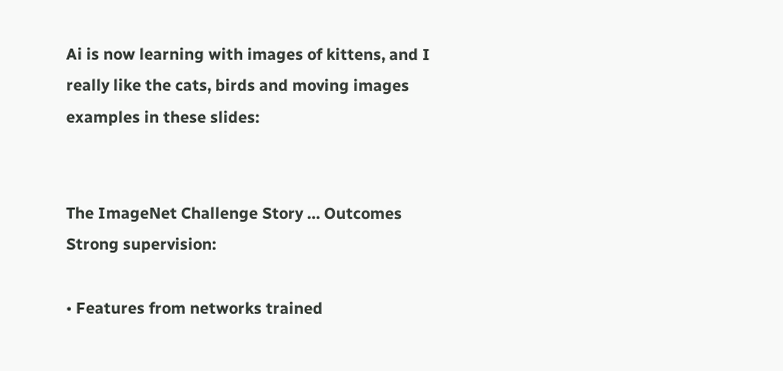Ai is now learning with images of kittens, and I really like the cats, birds and moving images examples in these slides:


The ImageNet Challenge Story … Outcomes Strong supervision:

• Features from networks trained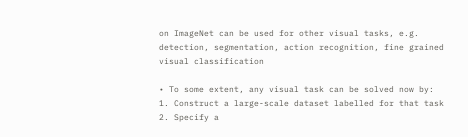on ImageNet can be used for other visual tasks, e.g. detection, segmentation, action recognition, fine grained visual classification

• To some extent, any visual task can be solved now by:
1. Construct a large-scale dataset labelled for that task
2. Specify a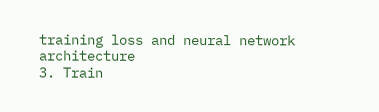training loss and neural network architecture
3. Train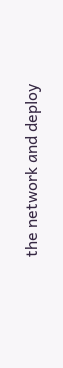the network and deploy